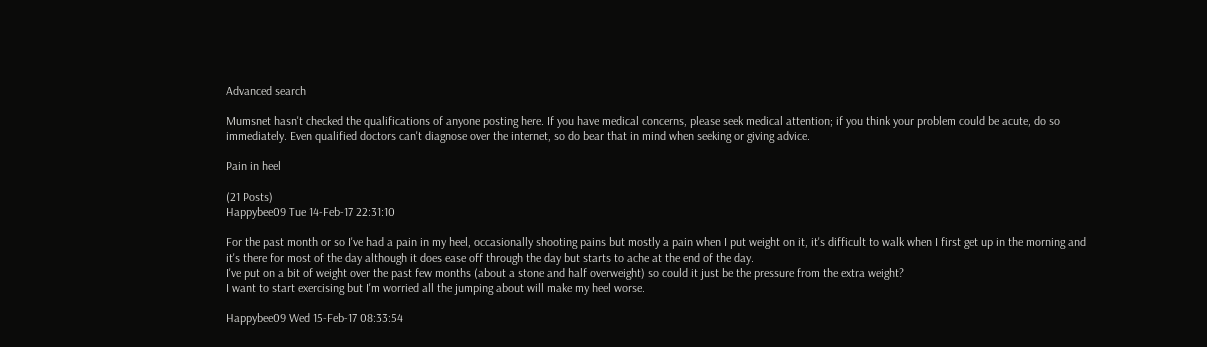Advanced search

Mumsnet hasn't checked the qualifications of anyone posting here. If you have medical concerns, please seek medical attention; if you think your problem could be acute, do so immediately. Even qualified doctors can't diagnose over the internet, so do bear that in mind when seeking or giving advice.

Pain in heel

(21 Posts)
Happybee09 Tue 14-Feb-17 22:31:10

For the past month or so I've had a pain in my heel, occasionally shooting pains but mostly a pain when I put weight on it, it's difficult to walk when I first get up in the morning and it's there for most of the day although it does ease off through the day but starts to ache at the end of the day.
I've put on a bit of weight over the past few months (about a stone and half overweight) so could it just be the pressure from the extra weight?
I want to start exercising but I'm worried all the jumping about will make my heel worse.

Happybee09 Wed 15-Feb-17 08:33:54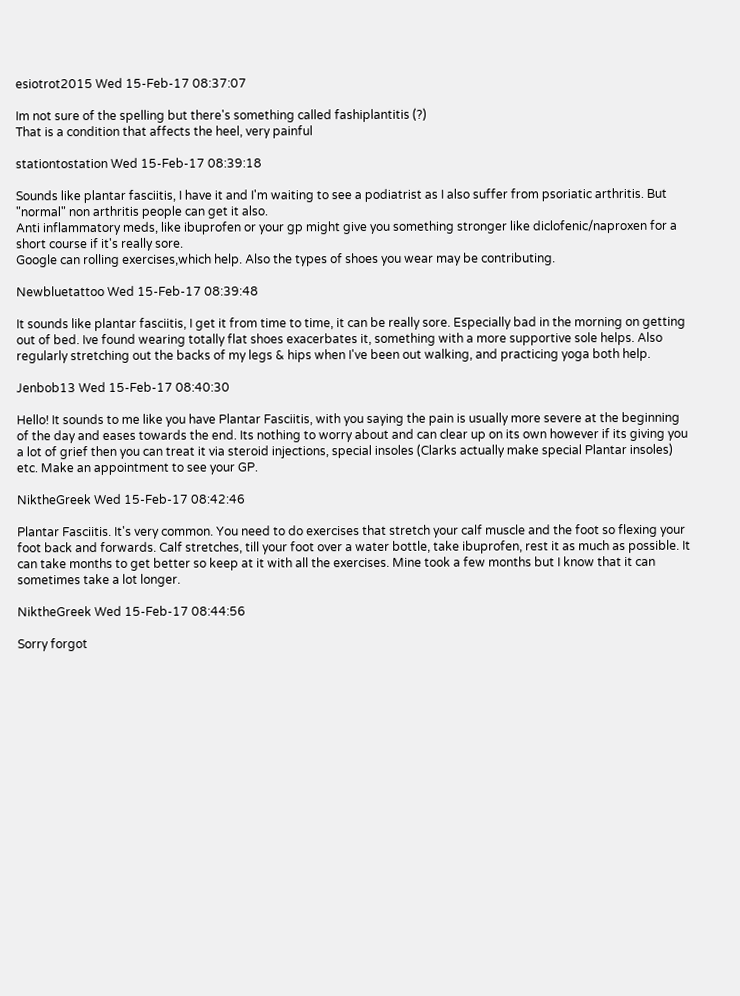esiotrot2015 Wed 15-Feb-17 08:37:07

Im not sure of the spelling but there's something called fashiplantitis (?)
That is a condition that affects the heel, very painful

stationtostation Wed 15-Feb-17 08:39:18

Sounds like plantar fasciitis, I have it and I'm waiting to see a podiatrist as I also suffer from psoriatic arthritis. But "normal" non arthritis people can get it also.
Anti inflammatory meds, like ibuprofen or your gp might give you something stronger like diclofenic/naproxen for a short course if it's really sore.
Google can rolling exercises,which help. Also the types of shoes you wear may be contributing.

Newbluetattoo Wed 15-Feb-17 08:39:48

It sounds like plantar fasciitis, I get it from time to time, it can be really sore. Especially bad in the morning on getting out of bed. Ive found wearing totally flat shoes exacerbates it, something with a more supportive sole helps. Also regularly stretching out the backs of my legs & hips when I've been out walking, and practicing yoga both help.

Jenbob13 Wed 15-Feb-17 08:40:30

Hello! It sounds to me like you have Plantar Fasciitis, with you saying the pain is usually more severe at the beginning of the day and eases towards the end. Its nothing to worry about and can clear up on its own however if its giving you a lot of grief then you can treat it via steroid injections, special insoles (Clarks actually make special Plantar insoles) etc. Make an appointment to see your GP.

NiktheGreek Wed 15-Feb-17 08:42:46

Plantar Fasciitis. It's very common. You need to do exercises that stretch your calf muscle and the foot so flexing your foot back and forwards. Calf stretches, till your foot over a water bottle, take ibuprofen, rest it as much as possible. It can take months to get better so keep at it with all the exercises. Mine took a few months but I know that it can sometimes take a lot longer.

NiktheGreek Wed 15-Feb-17 08:44:56

Sorry forgot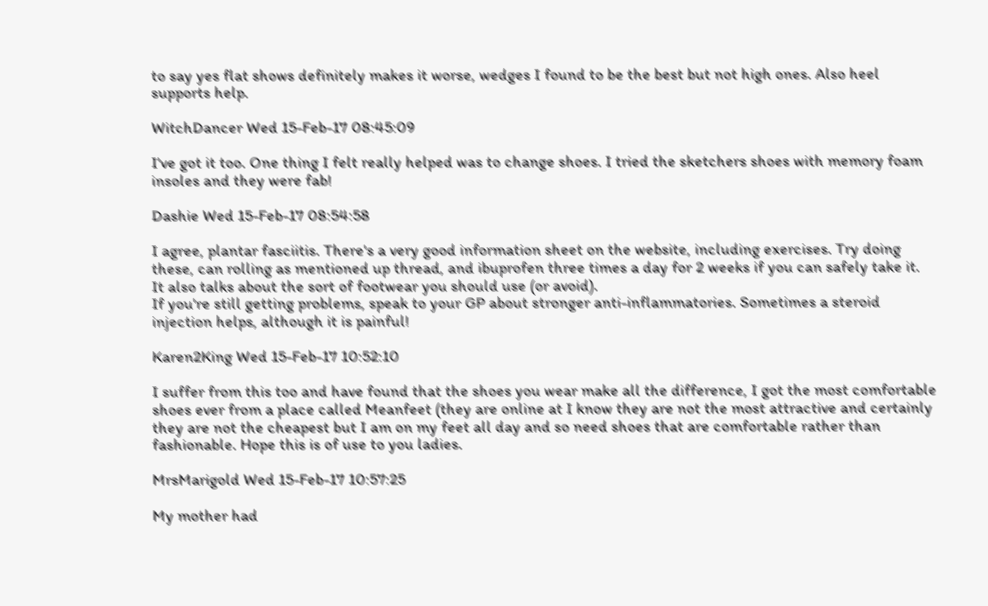to say yes flat shows definitely makes it worse, wedges I found to be the best but not high ones. Also heel supports help.

WitchDancer Wed 15-Feb-17 08:45:09

I've got it too. One thing I felt really helped was to change shoes. I tried the sketchers shoes with memory foam insoles and they were fab!

Dashie Wed 15-Feb-17 08:54:58

I agree, plantar fasciitis. There's a very good information sheet on the website, including exercises. Try doing these, can rolling as mentioned up thread, and ibuprofen three times a day for 2 weeks if you can safely take it.
It also talks about the sort of footwear you should use (or avoid).
If you're still getting problems, speak to your GP about stronger anti-inflammatories. Sometimes a steroid injection helps, although it is painful!

Karen2King Wed 15-Feb-17 10:52:10

I suffer from this too and have found that the shoes you wear make all the difference, I got the most comfortable shoes ever from a place called Meanfeet (they are online at I know they are not the most attractive and certainly they are not the cheapest but I am on my feet all day and so need shoes that are comfortable rather than fashionable. Hope this is of use to you ladies.

MrsMarigold Wed 15-Feb-17 10:57:25

My mother had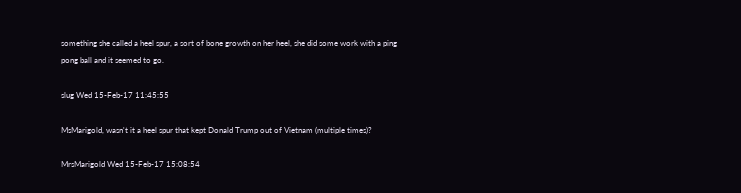something she called a heel spur, a sort of bone growth on her heel, she did some work with a ping pong ball and it seemed to go.

slug Wed 15-Feb-17 11:45:55

MsMarigold, wasn't it a heel spur that kept Donald Trump out of Vietnam (multiple times)?

MrsMarigold Wed 15-Feb-17 15:08:54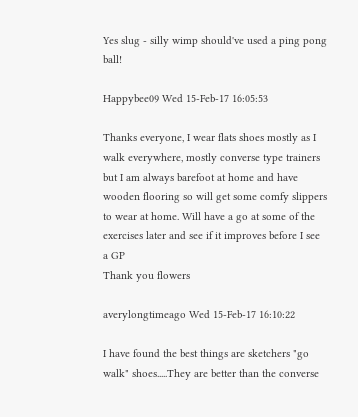Yes slug - silly wimp should've used a ping pong ball!

Happybee09 Wed 15-Feb-17 16:05:53

Thanks everyone, I wear flats shoes mostly as I walk everywhere, mostly converse type trainers but I am always barefoot at home and have wooden flooring so will get some comfy slippers to wear at home. Will have a go at some of the exercises later and see if it improves before I see a GP
Thank you flowers

averylongtimeago Wed 15-Feb-17 16:10:22

I have found the best things are sketchers "go walk" shoes.....They are better than the converse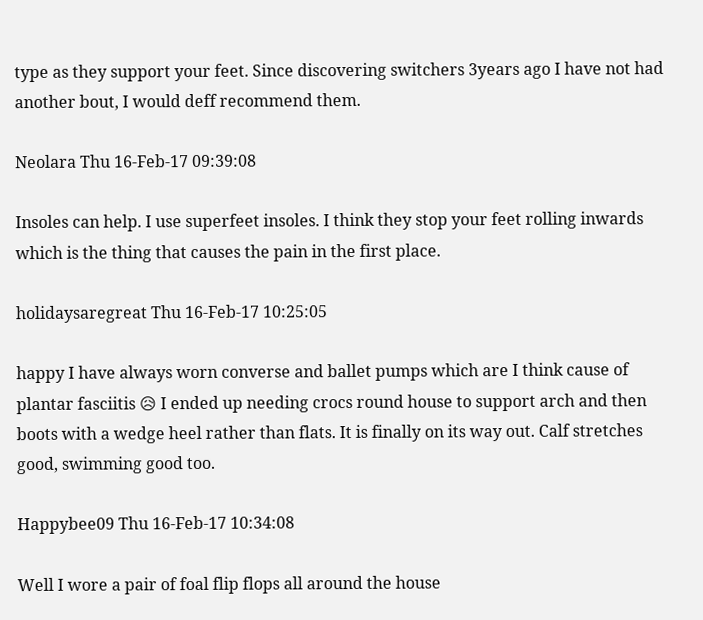type as they support your feet. Since discovering switchers 3years ago I have not had another bout, I would deff recommend them.

Neolara Thu 16-Feb-17 09:39:08

Insoles can help. I use superfeet insoles. I think they stop your feet rolling inwards which is the thing that causes the pain in the first place.

holidaysaregreat Thu 16-Feb-17 10:25:05

happy I have always worn converse and ballet pumps which are I think cause of plantar fasciitis 😥 I ended up needing crocs round house to support arch and then boots with a wedge heel rather than flats. It is finally on its way out. Calf stretches good, swimming good too.

Happybee09 Thu 16-Feb-17 10:34:08

Well I wore a pair of foal flip flops all around the house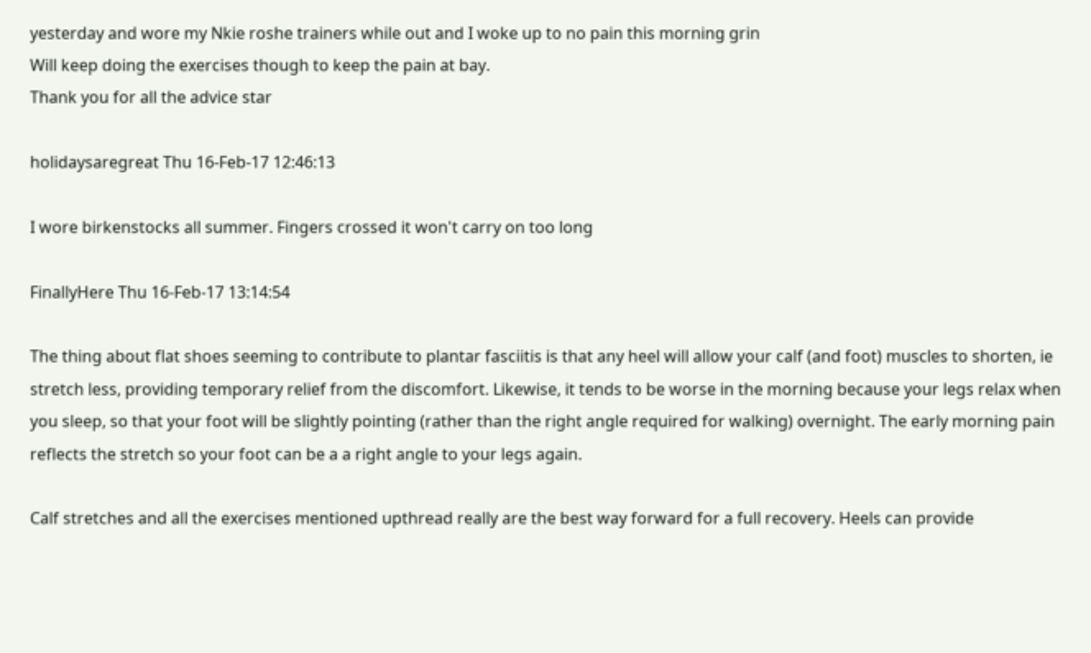yesterday and wore my Nkie roshe trainers while out and I woke up to no pain this morning grin
Will keep doing the exercises though to keep the pain at bay.
Thank you for all the advice star

holidaysaregreat Thu 16-Feb-17 12:46:13

I wore birkenstocks all summer. Fingers crossed it won't carry on too long

FinallyHere Thu 16-Feb-17 13:14:54

The thing about flat shoes seeming to contribute to plantar fasciitis is that any heel will allow your calf (and foot) muscles to shorten, ie stretch less, providing temporary relief from the discomfort. Likewise, it tends to be worse in the morning because your legs relax when you sleep, so that your foot will be slightly pointing (rather than the right angle required for walking) overnight. The early morning pain reflects the stretch so your foot can be a a right angle to your legs again.

Calf stretches and all the exercises mentioned upthread really are the best way forward for a full recovery. Heels can provide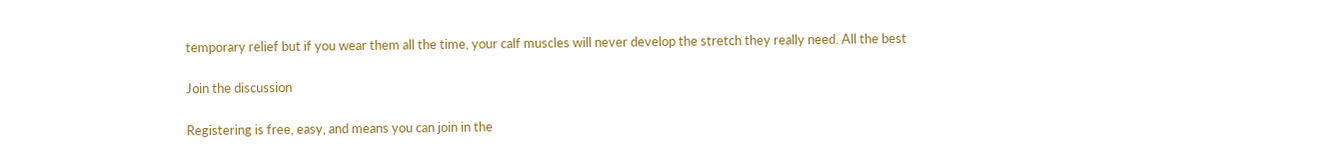temporary relief but if you wear them all the time, your calf muscles will never develop the stretch they really need. All the best

Join the discussion

Registering is free, easy, and means you can join in the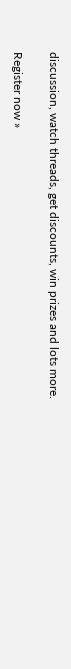discussion, watch threads, get discounts, win prizes and lots more.

Register now »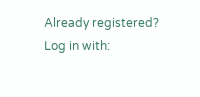Already registered? Log in with: